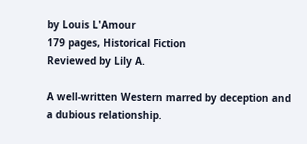by Louis L'Amour
179 pages, Historical Fiction
Reviewed by Lily A.

A well-written Western marred by deception and a dubious relationship.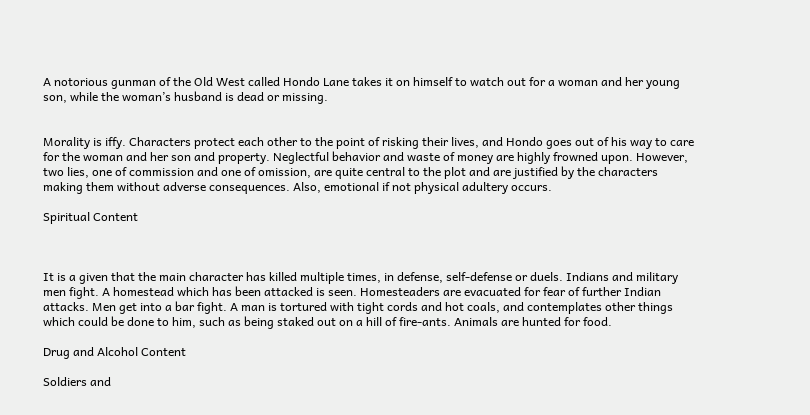A notorious gunman of the Old West called Hondo Lane takes it on himself to watch out for a woman and her young son, while the woman’s husband is dead or missing.


Morality is iffy. Characters protect each other to the point of risking their lives, and Hondo goes out of his way to care for the woman and her son and property. Neglectful behavior and waste of money are highly frowned upon. However, two lies, one of commission and one of omission, are quite central to the plot and are justified by the characters making them without adverse consequences. Also, emotional if not physical adultery occurs.

Spiritual Content



It is a given that the main character has killed multiple times, in defense, self-defense or duels. Indians and military men fight. A homestead which has been attacked is seen. Homesteaders are evacuated for fear of further Indian attacks. Men get into a bar fight. A man is tortured with tight cords and hot coals, and contemplates other things which could be done to him, such as being staked out on a hill of fire-ants. Animals are hunted for food.

Drug and Alcohol Content

Soldiers and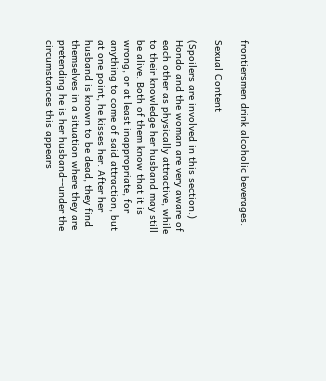frontiersmen drink alcoholic beverages.

Sexual Content

(Spoilers are involved in this section.) Hondo and the woman are very aware of each other as physically attractive, while to their knowledge her husband may still be alive. Both of them know that it is wrong, or at least inappropriate, for anything to come of said attraction, but at one point, he kisses her. After her husband is known to be dead, they find themselves in a situation where they are pretending he is her husband--under the circumstances this appears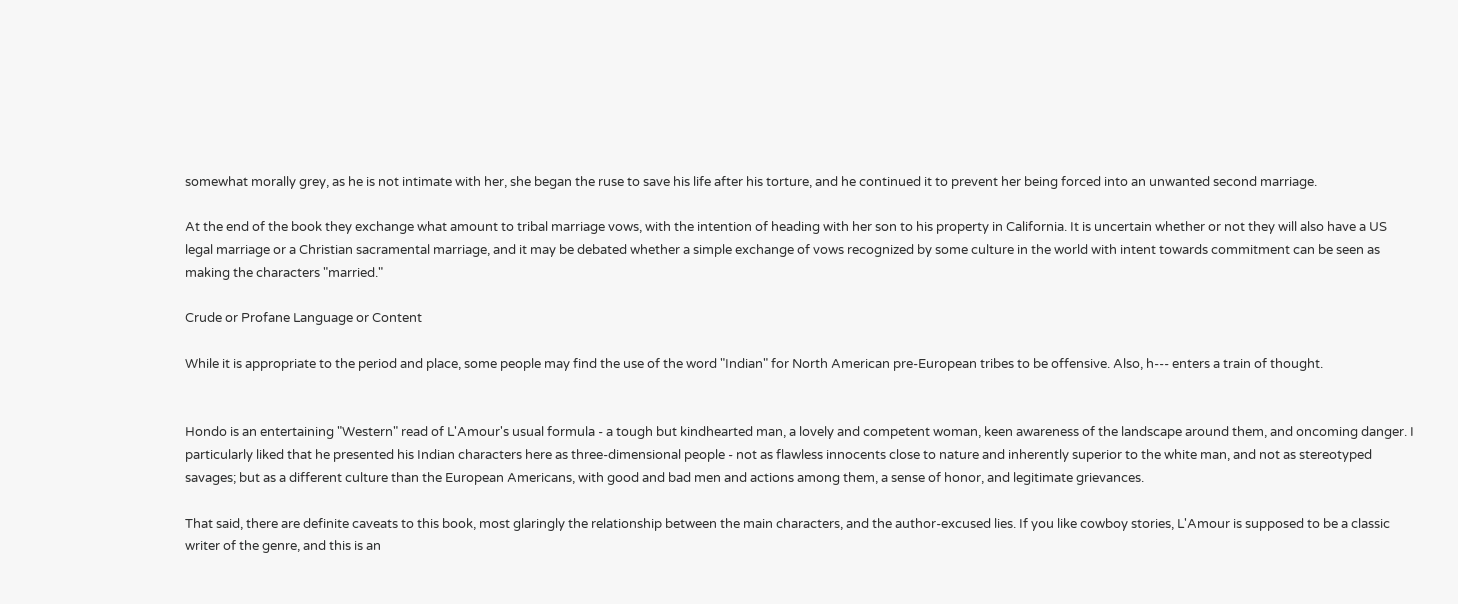somewhat morally grey, as he is not intimate with her, she began the ruse to save his life after his torture, and he continued it to prevent her being forced into an unwanted second marriage.

At the end of the book they exchange what amount to tribal marriage vows, with the intention of heading with her son to his property in California. It is uncertain whether or not they will also have a US legal marriage or a Christian sacramental marriage, and it may be debated whether a simple exchange of vows recognized by some culture in the world with intent towards commitment can be seen as making the characters "married."

Crude or Profane Language or Content

While it is appropriate to the period and place, some people may find the use of the word "Indian" for North American pre-European tribes to be offensive. Also, h--- enters a train of thought.


Hondo is an entertaining "Western" read of L'Amour's usual formula - a tough but kindhearted man, a lovely and competent woman, keen awareness of the landscape around them, and oncoming danger. I particularly liked that he presented his Indian characters here as three-dimensional people - not as flawless innocents close to nature and inherently superior to the white man, and not as stereotyped savages; but as a different culture than the European Americans, with good and bad men and actions among them, a sense of honor, and legitimate grievances.

That said, there are definite caveats to this book, most glaringly the relationship between the main characters, and the author-excused lies. If you like cowboy stories, L'Amour is supposed to be a classic writer of the genre, and this is an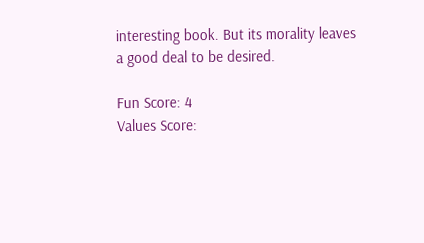interesting book. But its morality leaves a good deal to be desired.

Fun Score: 4
Values Score: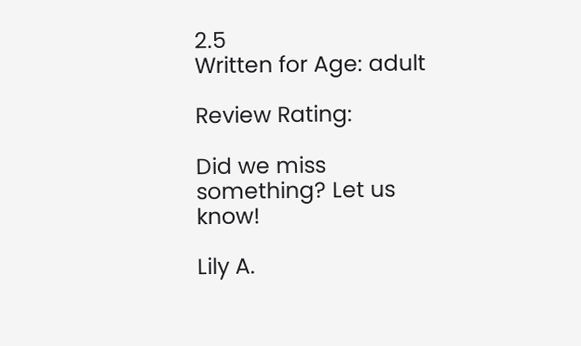2.5
Written for Age: adult

Review Rating:

Did we miss something? Let us know!

Lily A.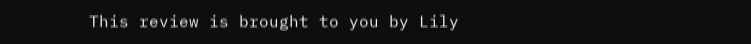This review is brought to you by Lily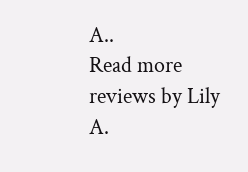A..
Read more reviews by Lily A.